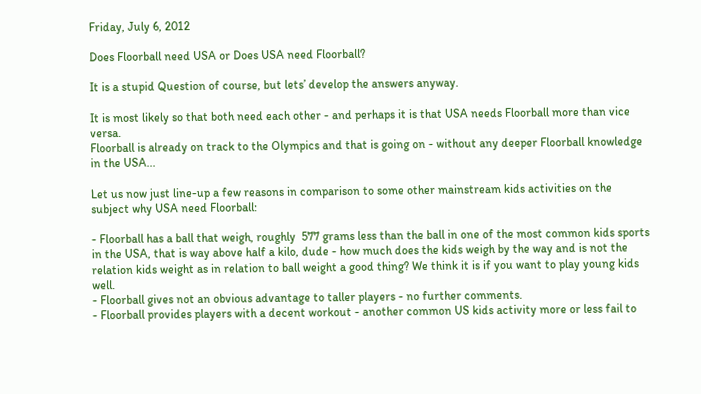Friday, July 6, 2012

Does Floorball need USA or Does USA need Floorball?

It is a stupid Question of course, but lets’ develop the answers anyway.

It is most likely so that both need each other - and perhaps it is that USA needs Floorball more than vice versa.
Floorball is already on track to the Olympics and that is going on - without any deeper Floorball knowledge in the USA...

Let us now just line-up a few reasons in comparison to some other mainstream kids activities on the subject why USA need Floorball:

- Floorball has a ball that weigh, roughly  577 grams less than the ball in one of the most common kids sports in the USA, that is way above half a kilo, dude - how much does the kids weigh by the way and is not the relation kids weight as in relation to ball weight a good thing? We think it is if you want to play young kids well.
- Floorball gives not an obvious advantage to taller players - no further comments.
- Floorball provides players with a decent workout - another common US kids activity more or less fail to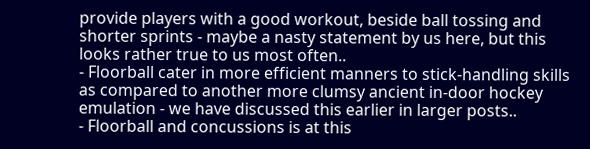provide players with a good workout, beside ball tossing and shorter sprints - maybe a nasty statement by us here, but this looks rather true to us most often..
- Floorball cater in more efficient manners to stick-handling skills as compared to another more clumsy ancient in-door hockey emulation - we have discussed this earlier in larger posts..
- Floorball and concussions is at this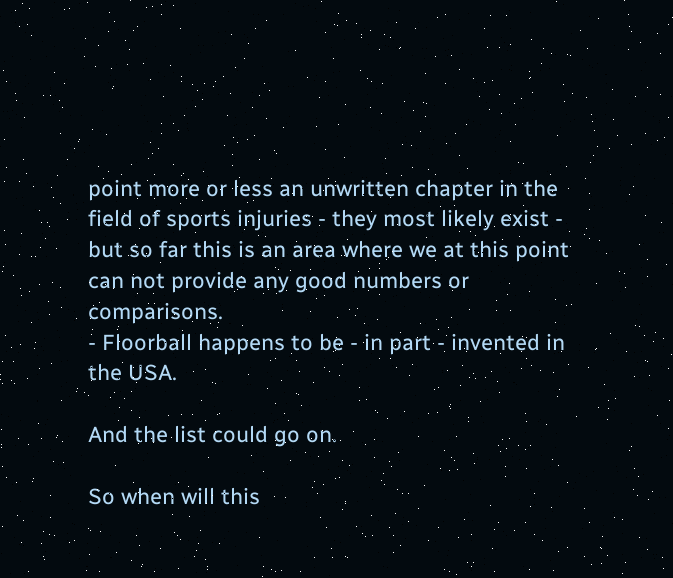point more or less an unwritten chapter in the field of sports injuries - they most likely exist - but so far this is an area where we at this point can not provide any good numbers or comparisons.
- Floorball happens to be - in part - invented in the USA.

And the list could go on.

So when will this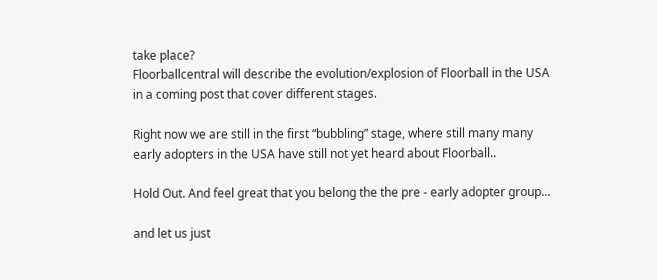take place?
Floorballcentral will describe the evolution/explosion of Floorball in the USA in a coming post that cover different stages.

Right now we are still in the first “bubbling” stage, where still many many early adopters in the USA have still not yet heard about Floorball..

Hold Out. And feel great that you belong the the pre - early adopter group...

and let us just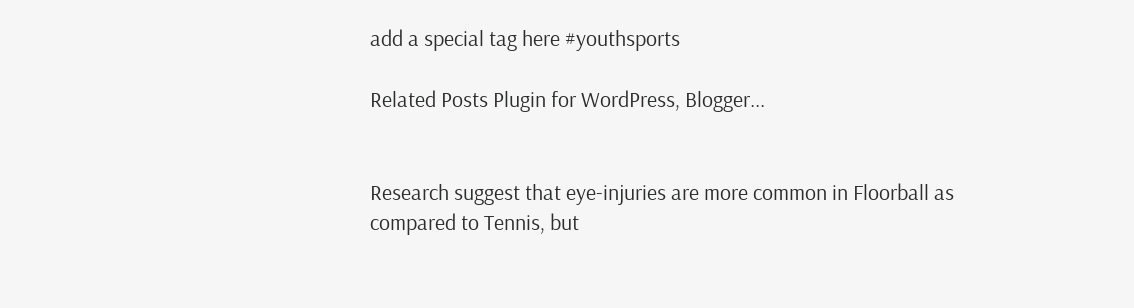add a special tag here #youthsports

Related Posts Plugin for WordPress, Blogger...


Research suggest that eye-injuries are more common in Floorball as compared to Tennis, but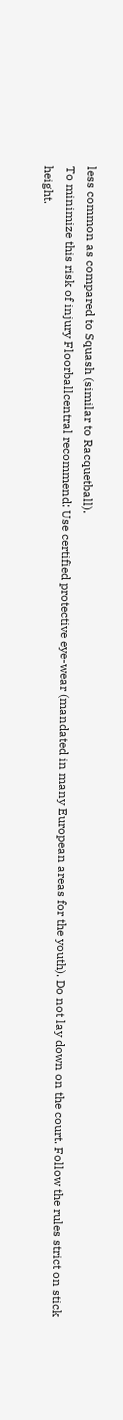less common as compared to Squash (similar to Racquetball).
To minimize this risk of injury Floorballcentral recommend: Use certified protective eye-wear (mandated in many European areas for the youth). Do not lay down on the court. Follow the rules strict on stick height.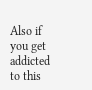Also if you get addicted to this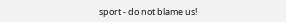sport - do not blame us!